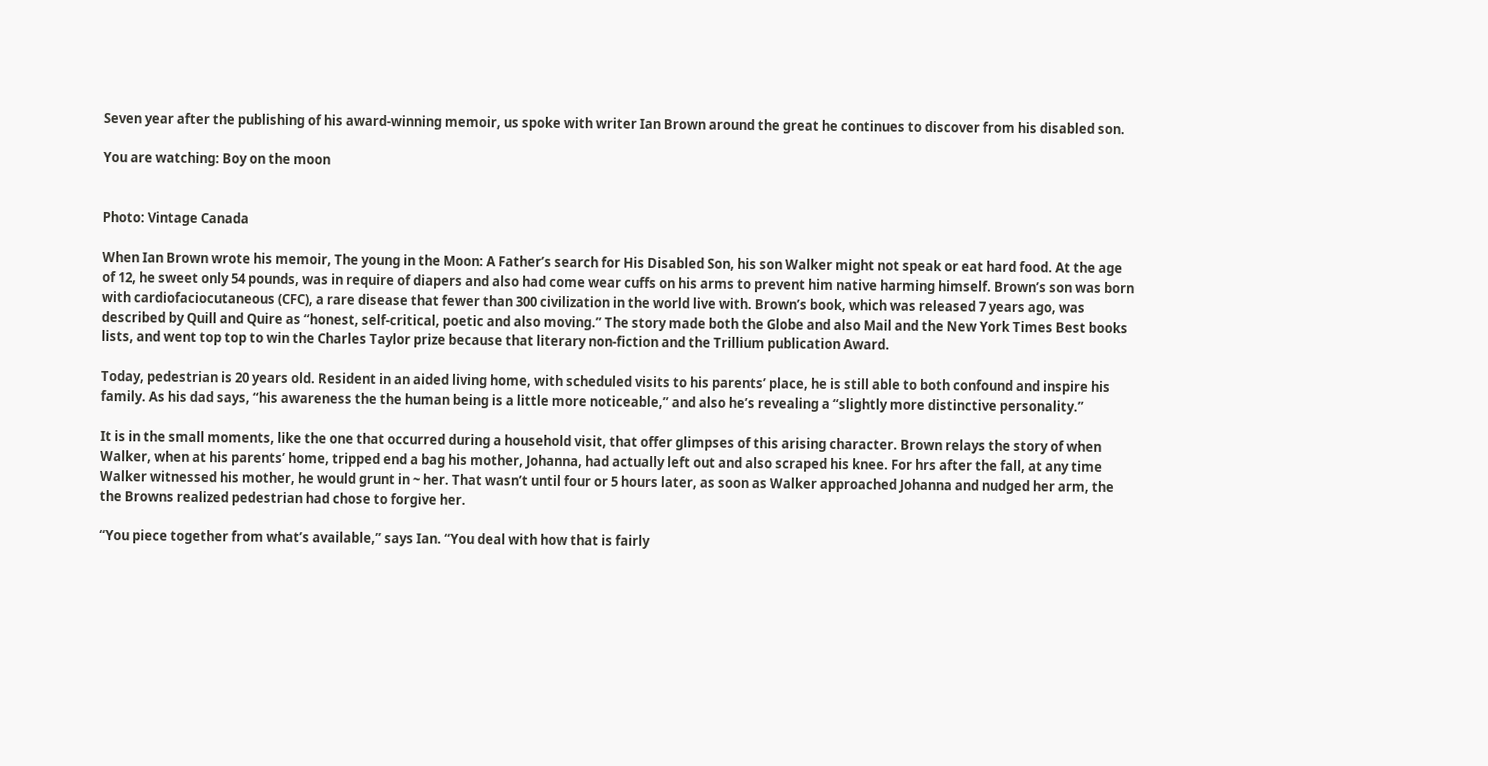Seven year after the publishing of his award-winning memoir, us spoke with writer Ian Brown around the great he continues to discover from his disabled son.

You are watching: Boy on the moon


Photo: Vintage Canada

When Ian Brown wrote his memoir, The young in the Moon: A Father’s search for His Disabled Son, his son Walker might not speak or eat hard food. At the age of 12, he sweet only 54 pounds, was in require of diapers and also had come wear cuffs on his arms to prevent him native harming himself. Brown’s son was born with cardiofaciocutaneous (CFC), a rare disease that fewer than 300 civilization in the world live with. Brown’s book, which was released 7 years ago, was described by Quill and Quire as “honest, self-critical, poetic and also moving.” The story made both the Globe and also Mail and the New York Times Best books lists, and went top top to win the Charles Taylor prize because that literary non-fiction and the Trillium publication Award.

Today, pedestrian is 20 years old. Resident in an aided living home, with scheduled visits to his parents’ place, he is still able to both confound and inspire his family. As his dad says, “his awareness the the human being is a little more noticeable,” and also he’s revealing a “slightly more distinctive personality.”

It is in the small moments, like the one that occurred during a household visit, that offer glimpses of this arising character. Brown relays the story of when Walker, when at his parents’ home, tripped end a bag his mother, Johanna, had actually left out and also scraped his knee. For hrs after the fall, at any time Walker witnessed his mother, he would grunt in ~ her. That wasn’t until four or 5 hours later, as soon as Walker approached Johanna and nudged her arm, the the Browns realized pedestrian had chose to forgive her.

“You piece together from what’s available,” says Ian. “You deal with how that is fairly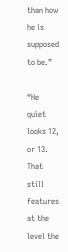than how he is supposed to be.”

“He quiet looks 12, or 13. That still features at the level the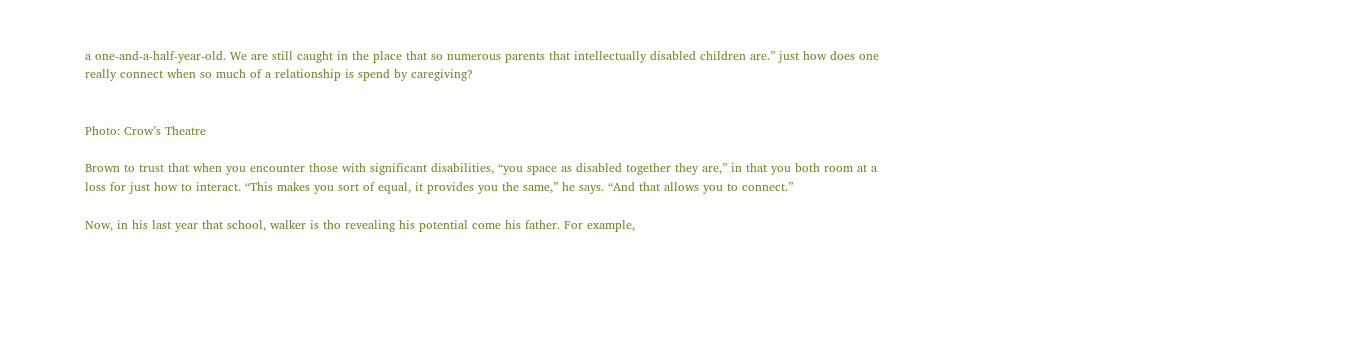a one-and-a-half-year-old. We are still caught in the place that so numerous parents that intellectually disabled children are.” just how does one really connect when so much of a relationship is spend by caregiving?


Photo: Crow’s Theatre

Brown to trust that when you encounter those with significant disabilities, “you space as disabled together they are,” in that you both room at a loss for just how to interact. “This makes you sort of equal, it provides you the same,” he says. “And that allows you to connect.”

Now, in his last year that school, walker is tho revealing his potential come his father. For example,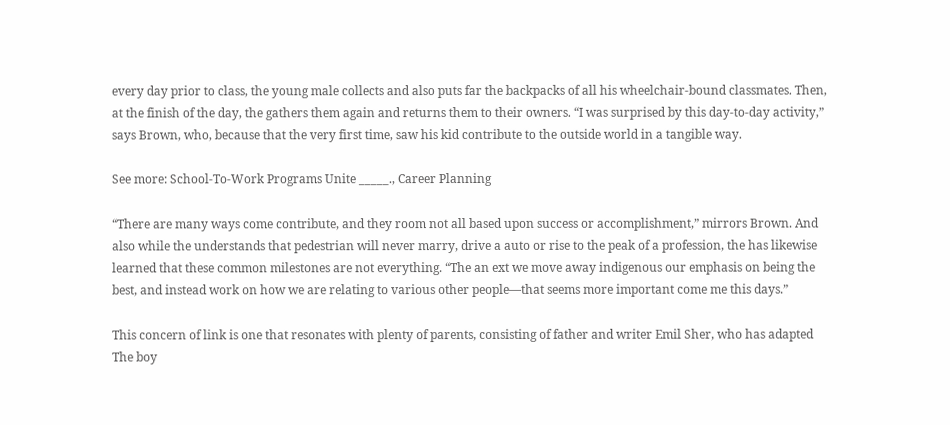every day prior to class, the young male collects and also puts far the backpacks of all his wheelchair-bound classmates. Then, at the finish of the day, the gathers them again and returns them to their owners. “I was surprised by this day-to-day activity,” says Brown, who, because that the very first time, saw his kid contribute to the outside world in a tangible way.

See more: School-To-Work Programs Unite _____., Career Planning

“There are many ways come contribute, and they room not all based upon success or accomplishment,” mirrors Brown. And also while the understands that pedestrian will never marry, drive a auto or rise to the peak of a profession, the has likewise learned that these common milestones are not everything. “The an ext we move away indigenous our emphasis on being the best, and instead work on how we are relating to various other people—that seems more important come me this days.”

This concern of link is one that resonates with plenty of parents, consisting of father and writer Emil Sher, who has adapted The boy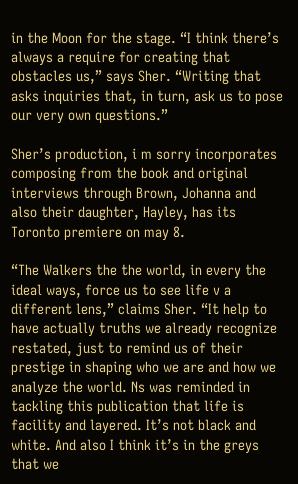in the Moon for the stage. “I think there’s always a require for creating that obstacles us,” says Sher. “Writing that asks inquiries that, in turn, ask us to pose our very own questions.”

Sher’s production, i m sorry incorporates composing from the book and original interviews through Brown, Johanna and also their daughter, Hayley, has its Toronto premiere on may 8.

“The Walkers the the world, in every the ideal ways, force us to see life v a different lens,” claims Sher. “It help to have actually truths we already recognize restated, just to remind us of their prestige in shaping who we are and how we analyze the world. Ns was reminded in tackling this publication that life is facility and layered. It’s not black and white. And also I think it’s in the greys that we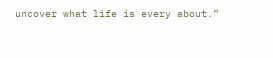uncover what life is every about.”